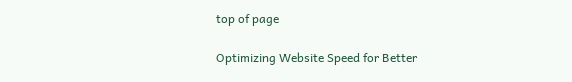top of page

Optimizing Website Speed for Better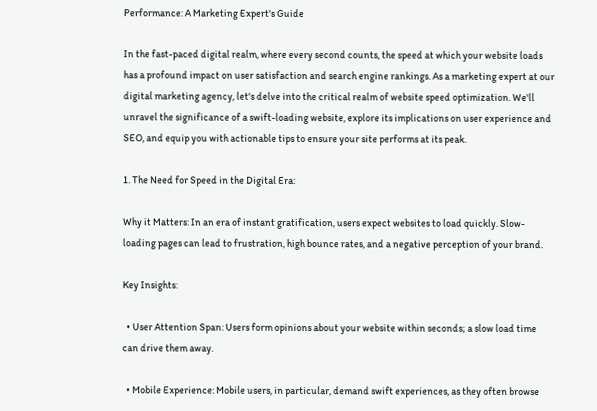Performance: A Marketing Expert's Guide

In the fast-paced digital realm, where every second counts, the speed at which your website loads has a profound impact on user satisfaction and search engine rankings. As a marketing expert at our digital marketing agency, let's delve into the critical realm of website speed optimization. We'll unravel the significance of a swift-loading website, explore its implications on user experience and SEO, and equip you with actionable tips to ensure your site performs at its peak.

1. The Need for Speed in the Digital Era:

Why it Matters: In an era of instant gratification, users expect websites to load quickly. Slow-loading pages can lead to frustration, high bounce rates, and a negative perception of your brand.

Key Insights:

  • User Attention Span: Users form opinions about your website within seconds; a slow load time can drive them away.

  • Mobile Experience: Mobile users, in particular, demand swift experiences, as they often browse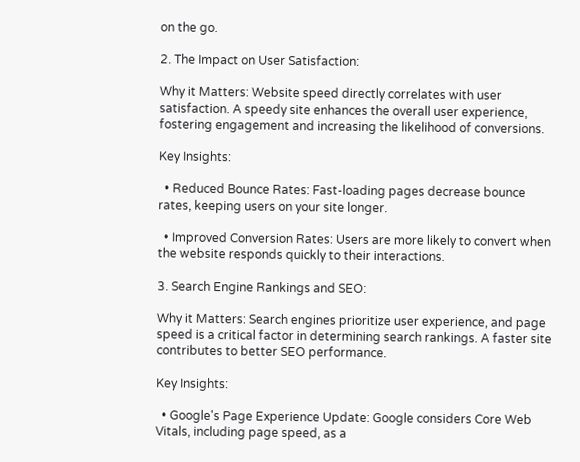on the go.

2. The Impact on User Satisfaction:

Why it Matters: Website speed directly correlates with user satisfaction. A speedy site enhances the overall user experience, fostering engagement and increasing the likelihood of conversions.

Key Insights:

  • Reduced Bounce Rates: Fast-loading pages decrease bounce rates, keeping users on your site longer.

  • Improved Conversion Rates: Users are more likely to convert when the website responds quickly to their interactions.

3. Search Engine Rankings and SEO:

Why it Matters: Search engines prioritize user experience, and page speed is a critical factor in determining search rankings. A faster site contributes to better SEO performance.

Key Insights:

  • Google's Page Experience Update: Google considers Core Web Vitals, including page speed, as a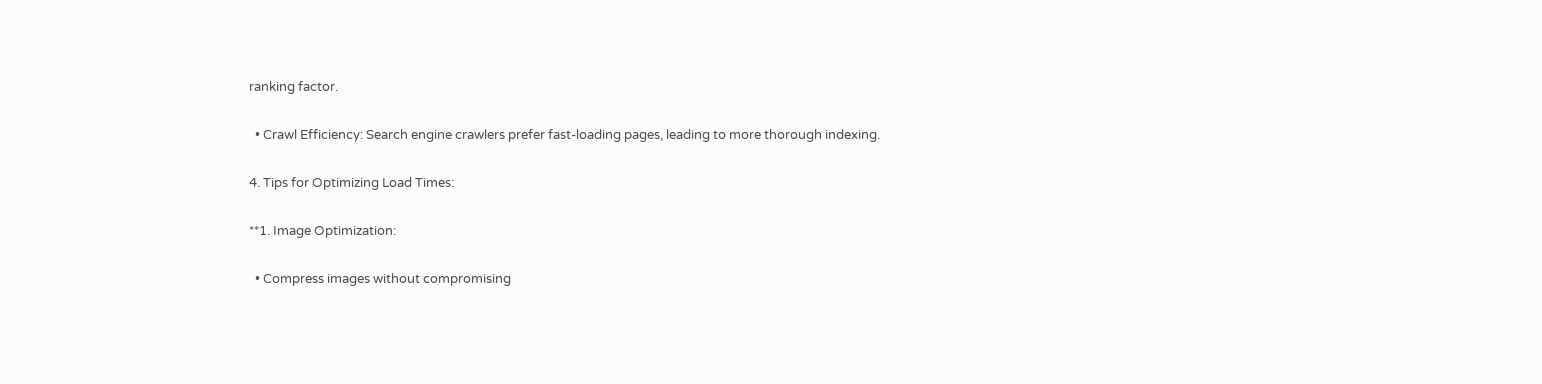ranking factor.

  • Crawl Efficiency: Search engine crawlers prefer fast-loading pages, leading to more thorough indexing.

4. Tips for Optimizing Load Times:

**1. Image Optimization:

  • Compress images without compromising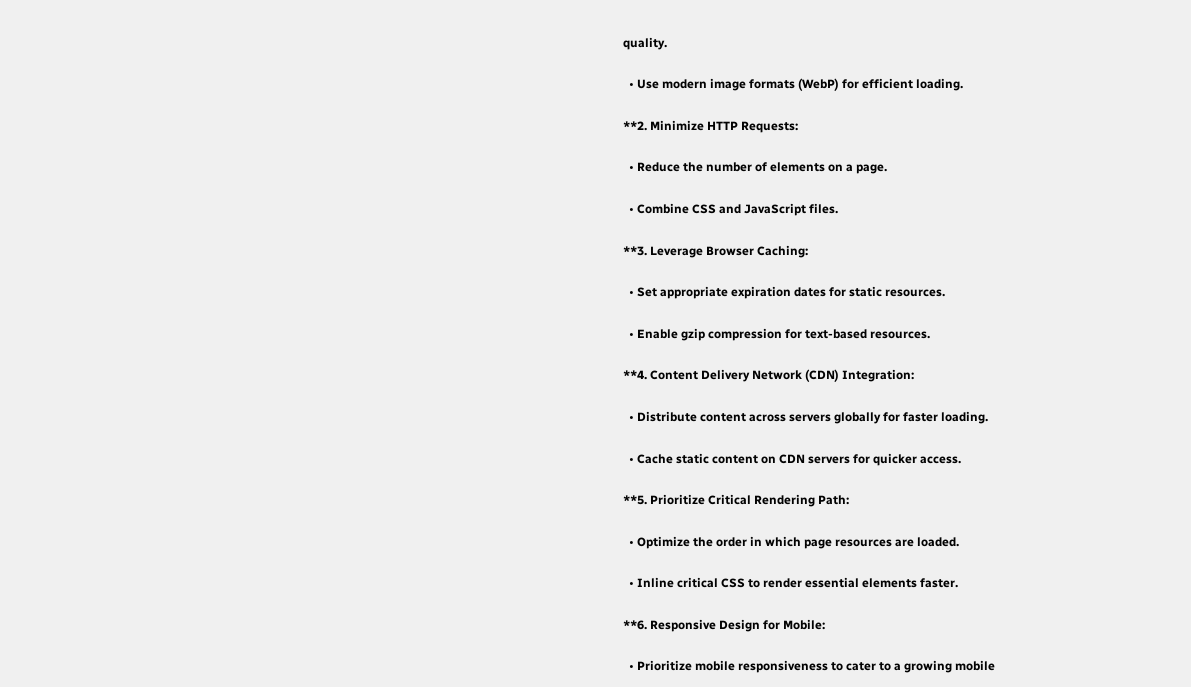quality.

  • Use modern image formats (WebP) for efficient loading.

**2. Minimize HTTP Requests:

  • Reduce the number of elements on a page.

  • Combine CSS and JavaScript files.

**3. Leverage Browser Caching:

  • Set appropriate expiration dates for static resources.

  • Enable gzip compression for text-based resources.

**4. Content Delivery Network (CDN) Integration:

  • Distribute content across servers globally for faster loading.

  • Cache static content on CDN servers for quicker access.

**5. Prioritize Critical Rendering Path:

  • Optimize the order in which page resources are loaded.

  • Inline critical CSS to render essential elements faster.

**6. Responsive Design for Mobile:

  • Prioritize mobile responsiveness to cater to a growing mobile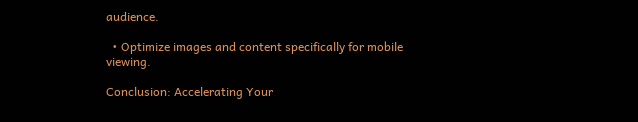audience.

  • Optimize images and content specifically for mobile viewing.

Conclusion: Accelerating Your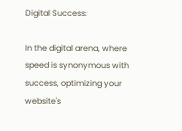Digital Success:

In the digital arena, where speed is synonymous with success, optimizing your website's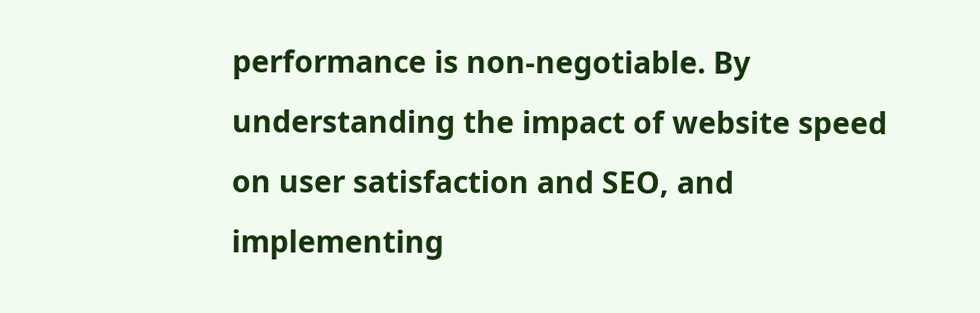performance is non-negotiable. By understanding the impact of website speed on user satisfaction and SEO, and implementing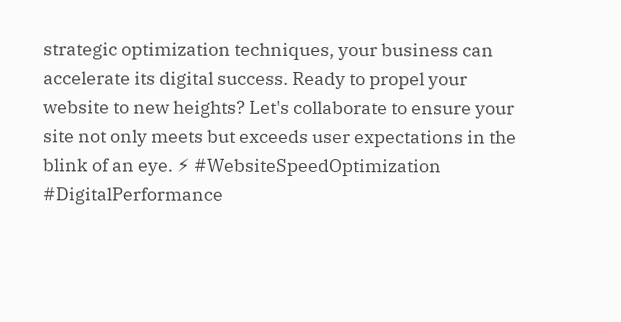strategic optimization techniques, your business can accelerate its digital success. Ready to propel your website to new heights? Let's collaborate to ensure your site not only meets but exceeds user expectations in the blink of an eye. ⚡ #WebsiteSpeedOptimization #DigitalPerformance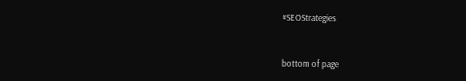#SEOStrategies


bottom of page